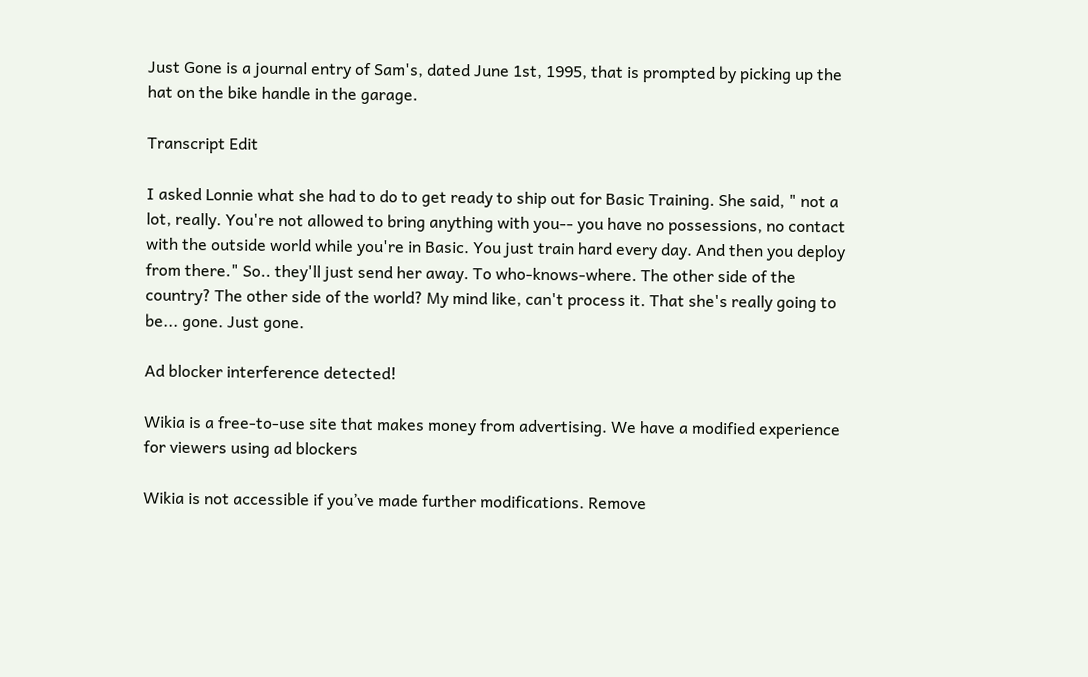Just Gone is a journal entry of Sam's, dated June 1st, 1995, that is prompted by picking up the hat on the bike handle in the garage.

Transcript Edit

I asked Lonnie what she had to do to get ready to ship out for Basic Training. She said, " not a lot, really. You're not allowed to bring anything with you-- you have no possessions, no contact with the outside world while you're in Basic. You just train hard every day. And then you deploy from there." So.. they'll just send her away. To who-knows-where. The other side of the country? The other side of the world? My mind like, can't process it. That she's really going to be... gone. Just gone.

Ad blocker interference detected!

Wikia is a free-to-use site that makes money from advertising. We have a modified experience for viewers using ad blockers

Wikia is not accessible if you’ve made further modifications. Remove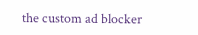the custom ad blocker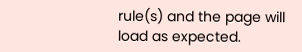rule(s) and the page will load as expected.